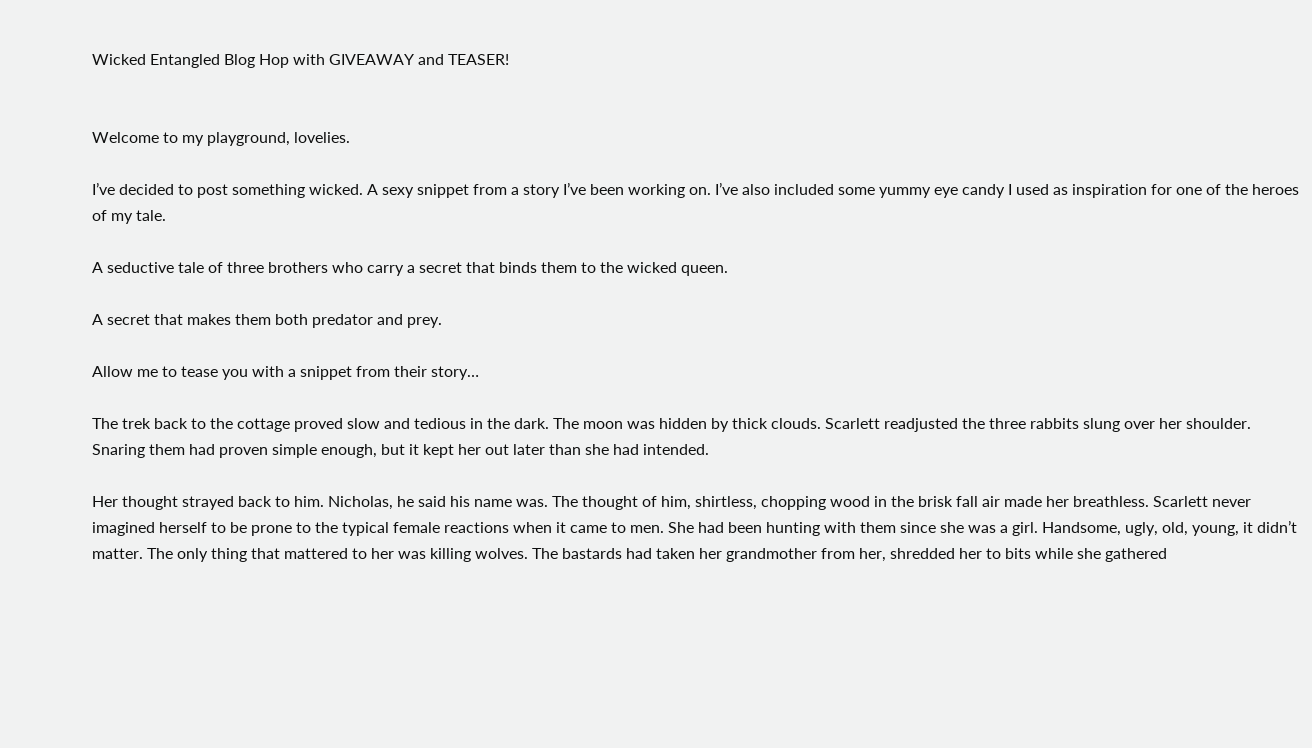Wicked Entangled Blog Hop with GIVEAWAY and TEASER!


Welcome to my playground, lovelies.

I’ve decided to post something wicked. A sexy snippet from a story I’ve been working on. I’ve also included some yummy eye candy I used as inspiration for one of the heroes of my tale.

A seductive tale of three brothers who carry a secret that binds them to the wicked queen.

A secret that makes them both predator and prey.

Allow me to tease you with a snippet from their story…

The trek back to the cottage proved slow and tedious in the dark. The moon was hidden by thick clouds. Scarlett readjusted the three rabbits slung over her shoulder. Snaring them had proven simple enough, but it kept her out later than she had intended.

Her thought strayed back to him. Nicholas, he said his name was. The thought of him, shirtless, chopping wood in the brisk fall air made her breathless. Scarlett never imagined herself to be prone to the typical female reactions when it came to men. She had been hunting with them since she was a girl. Handsome, ugly, old, young, it didn’t matter. The only thing that mattered to her was killing wolves. The bastards had taken her grandmother from her, shredded her to bits while she gathered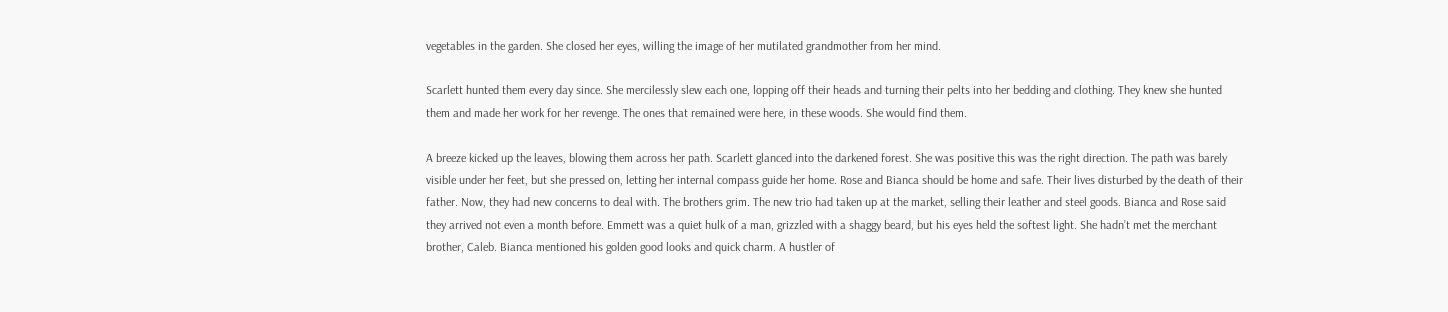vegetables in the garden. She closed her eyes, willing the image of her mutilated grandmother from her mind.

Scarlett hunted them every day since. She mercilessly slew each one, lopping off their heads and turning their pelts into her bedding and clothing. They knew she hunted them and made her work for her revenge. The ones that remained were here, in these woods. She would find them.

A breeze kicked up the leaves, blowing them across her path. Scarlett glanced into the darkened forest. She was positive this was the right direction. The path was barely visible under her feet, but she pressed on, letting her internal compass guide her home. Rose and Bianca should be home and safe. Their lives disturbed by the death of their father. Now, they had new concerns to deal with. The brothers grim. The new trio had taken up at the market, selling their leather and steel goods. Bianca and Rose said they arrived not even a month before. Emmett was a quiet hulk of a man, grizzled with a shaggy beard, but his eyes held the softest light. She hadn’t met the merchant brother, Caleb. Bianca mentioned his golden good looks and quick charm. A hustler of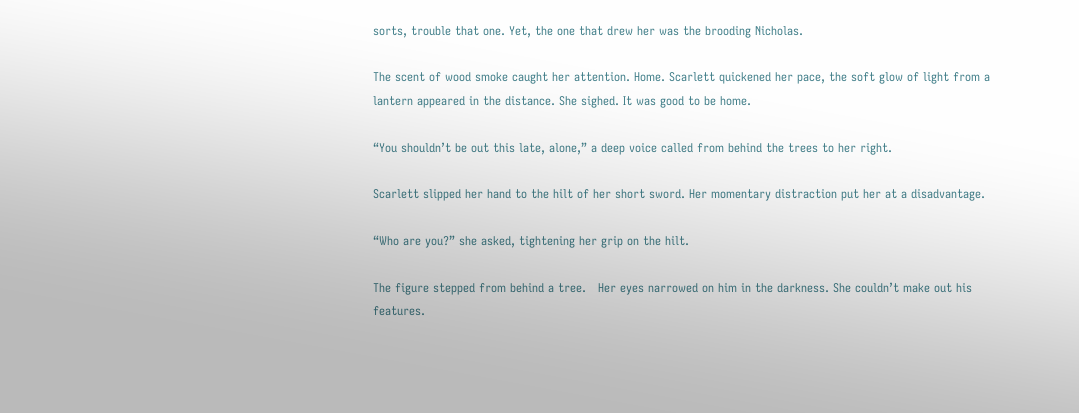sorts, trouble that one. Yet, the one that drew her was the brooding Nicholas.

The scent of wood smoke caught her attention. Home. Scarlett quickened her pace, the soft glow of light from a lantern appeared in the distance. She sighed. It was good to be home.

“You shouldn’t be out this late, alone,” a deep voice called from behind the trees to her right.

Scarlett slipped her hand to the hilt of her short sword. Her momentary distraction put her at a disadvantage.

“Who are you?” she asked, tightening her grip on the hilt.

The figure stepped from behind a tree.   Her eyes narrowed on him in the darkness. She couldn’t make out his features.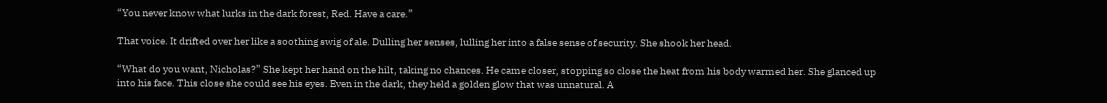“You never know what lurks in the dark forest, Red. Have a care.”

That voice. It drifted over her like a soothing swig of ale. Dulling her senses, lulling her into a false sense of security. She shook her head.

“What do you want, Nicholas?” She kept her hand on the hilt, taking no chances. He came closer, stopping so close the heat from his body warmed her. She glanced up into his face. This close she could see his eyes. Even in the dark, they held a golden glow that was unnatural. A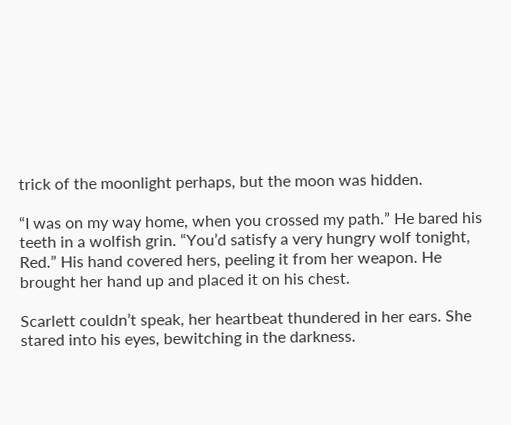trick of the moonlight perhaps, but the moon was hidden.

“I was on my way home, when you crossed my path.” He bared his teeth in a wolfish grin. “You’d satisfy a very hungry wolf tonight, Red.” His hand covered hers, peeling it from her weapon. He brought her hand up and placed it on his chest.

Scarlett couldn’t speak, her heartbeat thundered in her ears. She stared into his eyes, bewitching in the darkness.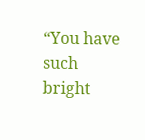“You have such bright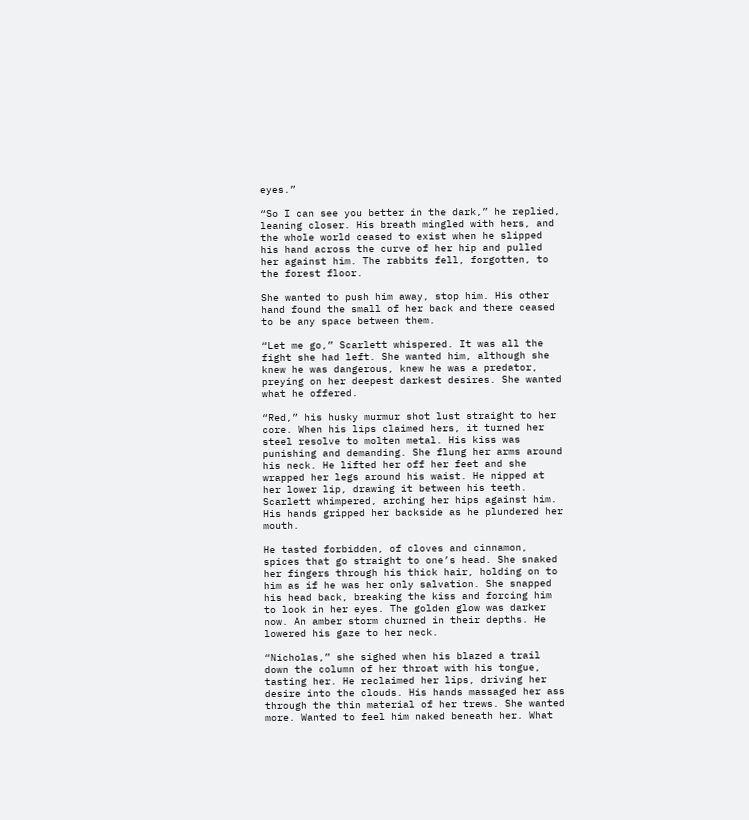eyes.”

“So I can see you better in the dark,” he replied, leaning closer. His breath mingled with hers, and the whole world ceased to exist when he slipped his hand across the curve of her hip and pulled her against him. The rabbits fell, forgotten, to the forest floor.

She wanted to push him away, stop him. His other hand found the small of her back and there ceased to be any space between them.

“Let me go,” Scarlett whispered. It was all the fight she had left. She wanted him, although she knew he was dangerous, knew he was a predator, preying on her deepest darkest desires. She wanted what he offered.

“Red,” his husky murmur shot lust straight to her core. When his lips claimed hers, it turned her steel resolve to molten metal. His kiss was punishing and demanding. She flung her arms around his neck. He lifted her off her feet and she wrapped her legs around his waist. He nipped at her lower lip, drawing it between his teeth. Scarlett whimpered, arching her hips against him. His hands gripped her backside as he plundered her mouth.

He tasted forbidden, of cloves and cinnamon, spices that go straight to one’s head. She snaked her fingers through his thick hair, holding on to him as if he was her only salvation. She snapped his head back, breaking the kiss and forcing him to look in her eyes. The golden glow was darker now. An amber storm churned in their depths. He lowered his gaze to her neck.

“Nicholas,” she sighed when his blazed a trail down the column of her throat with his tongue, tasting her. He reclaimed her lips, driving her desire into the clouds. His hands massaged her ass through the thin material of her trews. She wanted more. Wanted to feel him naked beneath her. What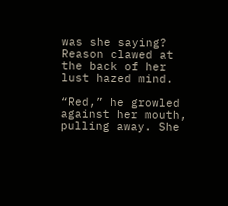was she saying? Reason clawed at the back of her lust hazed mind.

“Red,” he growled against her mouth, pulling away. She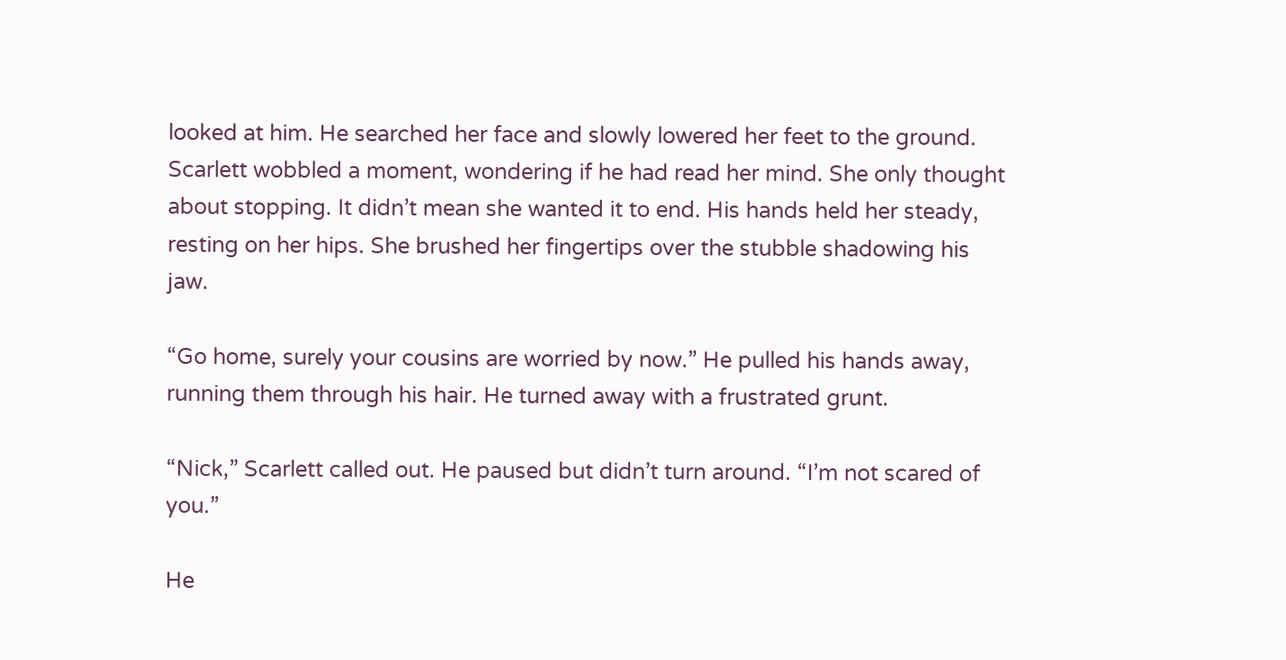looked at him. He searched her face and slowly lowered her feet to the ground. Scarlett wobbled a moment, wondering if he had read her mind. She only thought about stopping. It didn’t mean she wanted it to end. His hands held her steady, resting on her hips. She brushed her fingertips over the stubble shadowing his jaw.

“Go home, surely your cousins are worried by now.” He pulled his hands away, running them through his hair. He turned away with a frustrated grunt.

“Nick,” Scarlett called out. He paused but didn’t turn around. “I’m not scared of you.”

He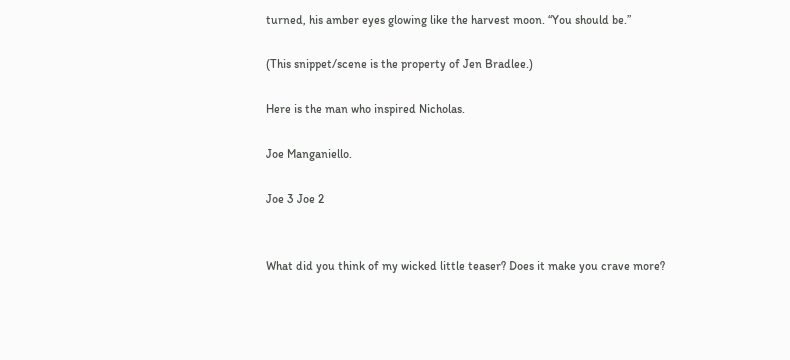turned, his amber eyes glowing like the harvest moon. “You should be.”

(This snippet/scene is the property of Jen Bradlee.)

Here is the man who inspired Nicholas.

Joe Manganiello.

Joe 3 Joe 2


What did you think of my wicked little teaser? Does it make you crave more?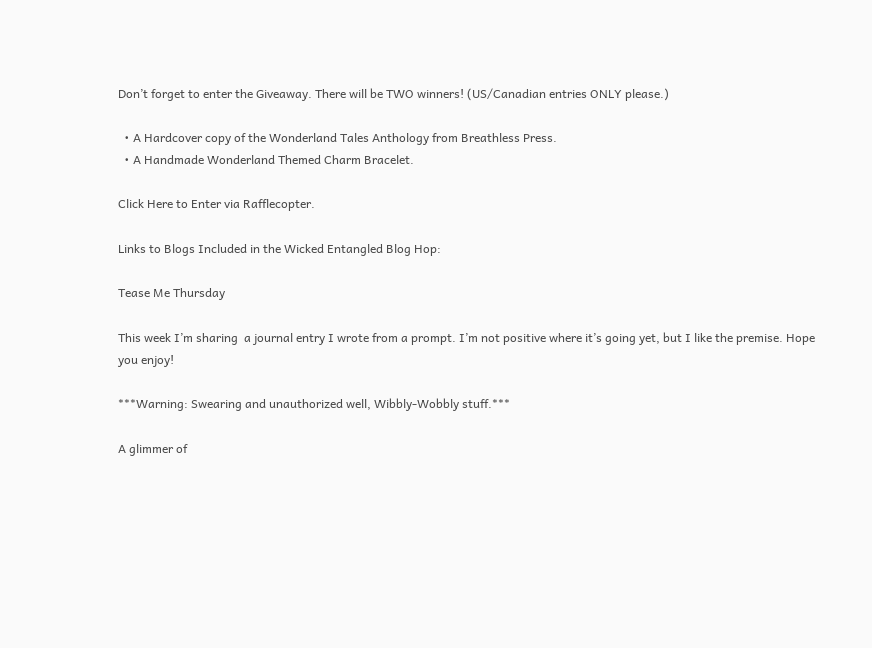Don’t forget to enter the Giveaway. There will be TWO winners! (US/Canadian entries ONLY please.)

  • A Hardcover copy of the Wonderland Tales Anthology from Breathless Press.
  • A Handmade Wonderland Themed Charm Bracelet.

Click Here to Enter via Rafflecopter.

Links to Blogs Included in the Wicked Entangled Blog Hop:

Tease Me Thursday

This week I’m sharing  a journal entry I wrote from a prompt. I’m not positive where it’s going yet, but I like the premise. Hope you enjoy!

***Warning: Swearing and unauthorized well, Wibbly-Wobbly stuff.***

A glimmer of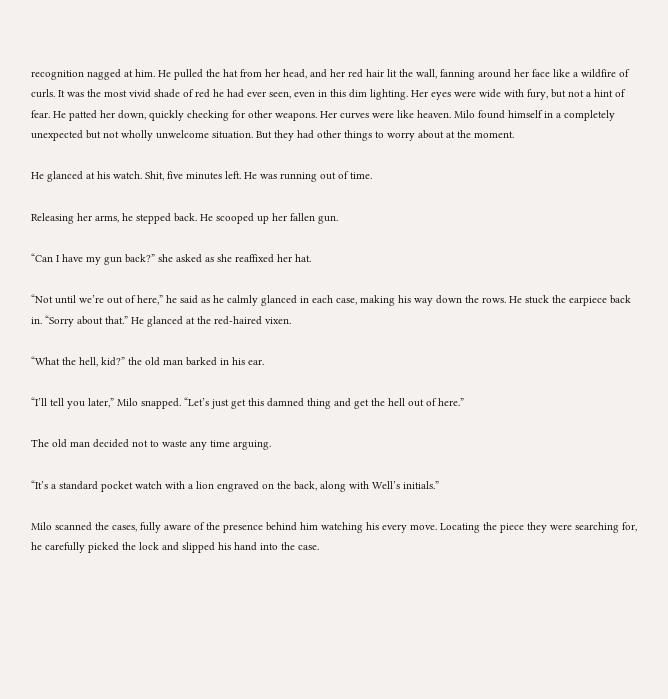recognition nagged at him. He pulled the hat from her head, and her red hair lit the wall, fanning around her face like a wildfire of curls. It was the most vivid shade of red he had ever seen, even in this dim lighting. Her eyes were wide with fury, but not a hint of fear. He patted her down, quickly checking for other weapons. Her curves were like heaven. Milo found himself in a completely unexpected but not wholly unwelcome situation. But they had other things to worry about at the moment.

He glanced at his watch. Shit, five minutes left. He was running out of time.

Releasing her arms, he stepped back. He scooped up her fallen gun.

“Can I have my gun back?” she asked as she reaffixed her hat.

“Not until we’re out of here,” he said as he calmly glanced in each case, making his way down the rows. He stuck the earpiece back in. “Sorry about that.” He glanced at the red-haired vixen.

“What the hell, kid?” the old man barked in his ear.

“I’ll tell you later,” Milo snapped. “Let’s just get this damned thing and get the hell out of here.”

The old man decided not to waste any time arguing.

“It’s a standard pocket watch with a lion engraved on the back, along with Well’s initials.”

Milo scanned the cases, fully aware of the presence behind him watching his every move. Locating the piece they were searching for, he carefully picked the lock and slipped his hand into the case.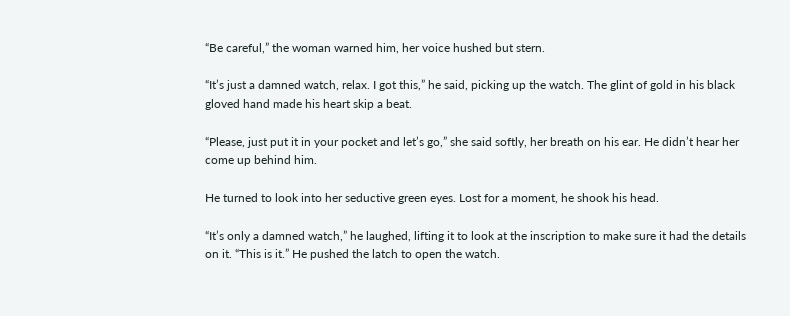“Be careful,” the woman warned him, her voice hushed but stern.

“It’s just a damned watch, relax. I got this,” he said, picking up the watch. The glint of gold in his black gloved hand made his heart skip a beat.

“Please, just put it in your pocket and let’s go,” she said softly, her breath on his ear. He didn’t hear her come up behind him.

He turned to look into her seductive green eyes. Lost for a moment, he shook his head.

“It’s only a damned watch,” he laughed, lifting it to look at the inscription to make sure it had the details on it. “This is it.” He pushed the latch to open the watch.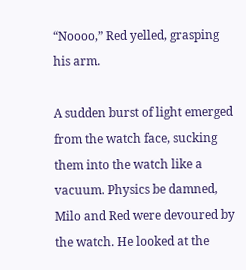“Noooo,” Red yelled, grasping his arm.

A sudden burst of light emerged from the watch face, sucking them into the watch like a vacuum. Physics be damned, Milo and Red were devoured by the watch. He looked at the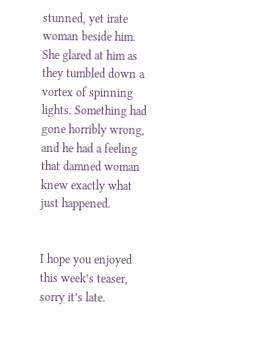stunned, yet irate woman beside him. She glared at him as they tumbled down a vortex of spinning lights. Something had gone horribly wrong, and he had a feeling that damned woman knew exactly what just happened.


I hope you enjoyed this week’s teaser, sorry it’s late.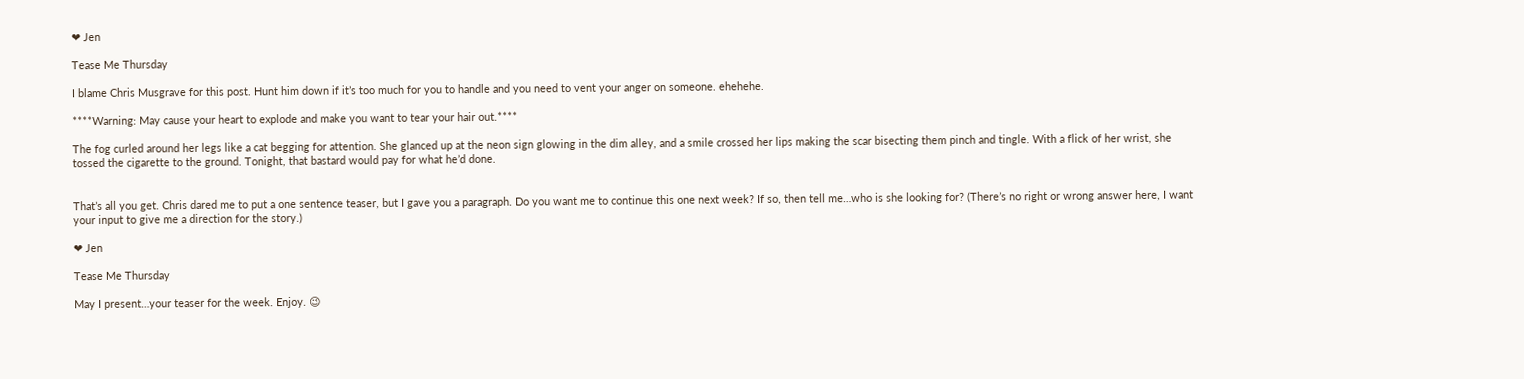❤ Jen

Tease Me Thursday

I blame Chris Musgrave for this post. Hunt him down if it’s too much for you to handle and you need to vent your anger on someone. ehehehe.

****Warning: May cause your heart to explode and make you want to tear your hair out.****

The fog curled around her legs like a cat begging for attention. She glanced up at the neon sign glowing in the dim alley, and a smile crossed her lips making the scar bisecting them pinch and tingle. With a flick of her wrist, she tossed the cigarette to the ground. Tonight, that bastard would pay for what he’d done.


That’s all you get. Chris dared me to put a one sentence teaser, but I gave you a paragraph. Do you want me to continue this one next week? If so, then tell me…who is she looking for? (There’s no right or wrong answer here, I want your input to give me a direction for the story.)

❤ Jen

Tease Me Thursday

May I present…your teaser for the week. Enjoy. 😉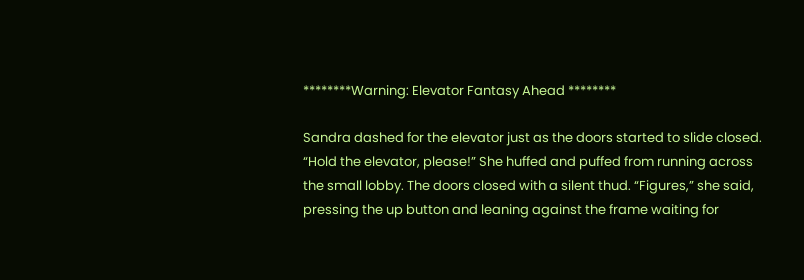********Warning: Elevator Fantasy Ahead ********

Sandra dashed for the elevator just as the doors started to slide closed. “Hold the elevator, please!” She huffed and puffed from running across the small lobby. The doors closed with a silent thud. “Figures,” she said, pressing the up button and leaning against the frame waiting for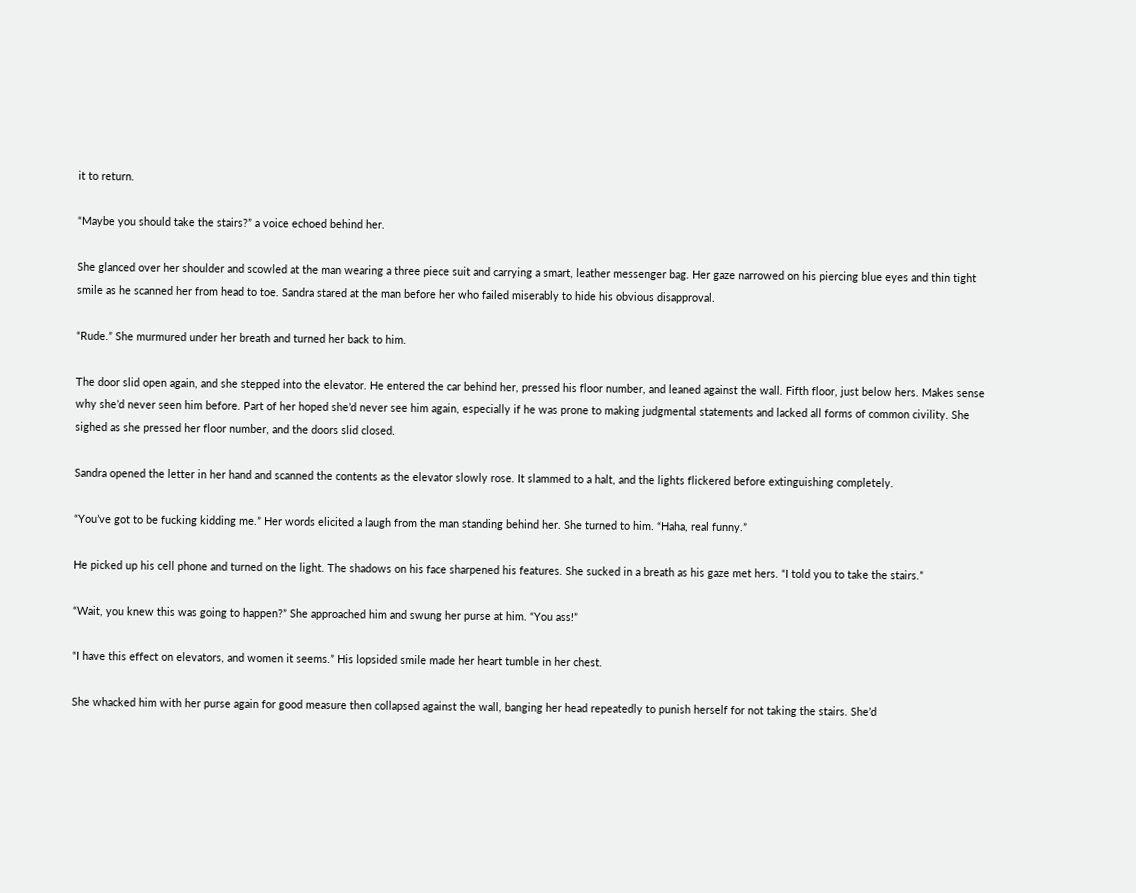it to return.

“Maybe you should take the stairs?” a voice echoed behind her.

She glanced over her shoulder and scowled at the man wearing a three piece suit and carrying a smart, leather messenger bag. Her gaze narrowed on his piercing blue eyes and thin tight smile as he scanned her from head to toe. Sandra stared at the man before her who failed miserably to hide his obvious disapproval.

“Rude.” She murmured under her breath and turned her back to him.

The door slid open again, and she stepped into the elevator. He entered the car behind her, pressed his floor number, and leaned against the wall. Fifth floor, just below hers. Makes sense why she’d never seen him before. Part of her hoped she’d never see him again, especially if he was prone to making judgmental statements and lacked all forms of common civility. She sighed as she pressed her floor number, and the doors slid closed.

Sandra opened the letter in her hand and scanned the contents as the elevator slowly rose. It slammed to a halt, and the lights flickered before extinguishing completely.

“You’ve got to be fucking kidding me.” Her words elicited a laugh from the man standing behind her. She turned to him. “Haha, real funny.”

He picked up his cell phone and turned on the light. The shadows on his face sharpened his features. She sucked in a breath as his gaze met hers. “I told you to take the stairs.”

“Wait, you knew this was going to happen?” She approached him and swung her purse at him. “You ass!”

“I have this effect on elevators, and women it seems.” His lopsided smile made her heart tumble in her chest.

She whacked him with her purse again for good measure then collapsed against the wall, banging her head repeatedly to punish herself for not taking the stairs. She’d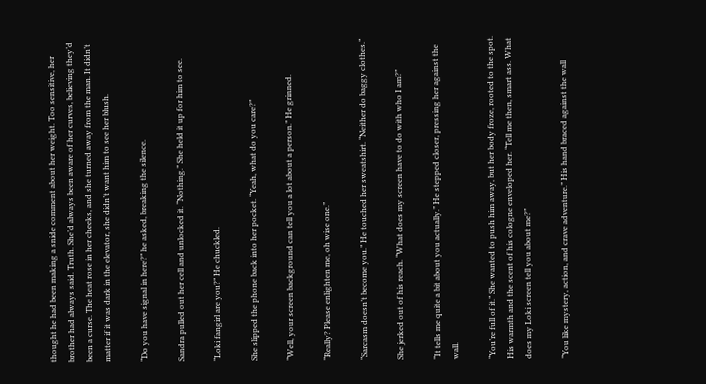thought he had been making a snide comment about her weight. Too sensitive, her brother had always said. Truth. She’d always been aware of her curves, believing they’d been a curse. The heat rose in her cheeks, and she turned away from the man. It didn’t matter if it was dark in the elevator, she didn’t want him to see her blush.

“Do you have signal in here?” he asked, breaking the silence.

Sandra pulled out her cell and unlocked it. “Nothing.” She held it up for him to see.

“Loki fangirl are you?” He chuckled.

She slipped the phone back into her pocket. “Yeah, what do you care?”

“Well, your screen background can tell you a lot about a person.” He grinned.

“Really? Please enlighten me, oh wise one.”

“Sarcasm doesn’t become you.” He touched her sweatshirt. “Neither do baggy clothes.”

She jerked out of his reach. “What does my screen have to do with who I am?”

“It tells me quite a bit about you actually.” He stepped closer, pressing her against the wall.

“You’re full of it.” She wanted to push him away, but her body froze, rooted to the spot. His warmth and the scent of his cologne enveloped her. “Tell me then, smart ass. What does my Loki screen tell you about me?”

“You like mystery, action, and crave adventure.” His hand braced against the wall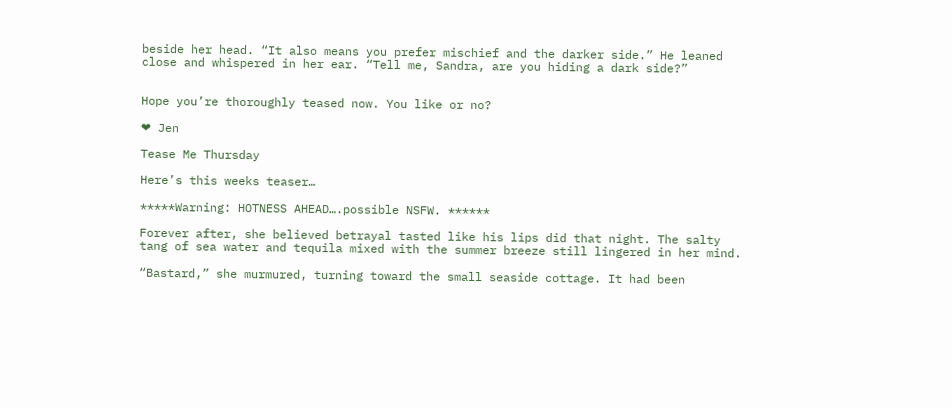beside her head. “It also means you prefer mischief and the darker side.” He leaned close and whispered in her ear. “Tell me, Sandra, are you hiding a dark side?”


Hope you’re thoroughly teased now. You like or no?

❤ Jen

Tease Me Thursday

Here’s this weeks teaser…

*****Warning: HOTNESS AHEAD….possible NSFW. ******

Forever after, she believed betrayal tasted like his lips did that night. The salty tang of sea water and tequila mixed with the summer breeze still lingered in her mind.

“Bastard,” she murmured, turning toward the small seaside cottage. It had been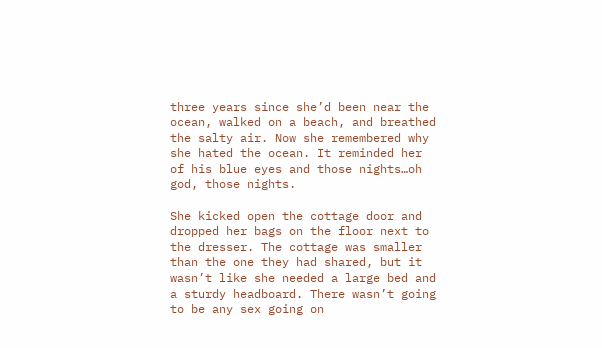three years since she’d been near the ocean, walked on a beach, and breathed the salty air. Now she remembered why she hated the ocean. It reminded her of his blue eyes and those nights…oh god, those nights.

She kicked open the cottage door and dropped her bags on the floor next to the dresser. The cottage was smaller than the one they had shared, but it wasn’t like she needed a large bed and a sturdy headboard. There wasn’t going to be any sex going on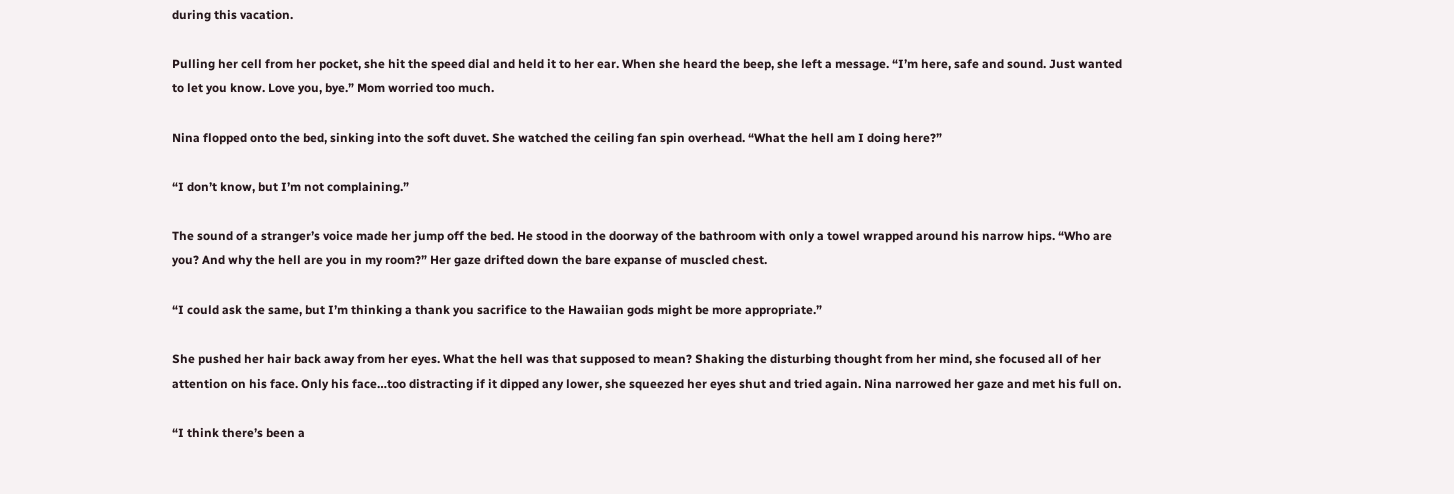during this vacation.

Pulling her cell from her pocket, she hit the speed dial and held it to her ear. When she heard the beep, she left a message. “I’m here, safe and sound. Just wanted to let you know. Love you, bye.” Mom worried too much.

Nina flopped onto the bed, sinking into the soft duvet. She watched the ceiling fan spin overhead. “What the hell am I doing here?”

“I don’t know, but I’m not complaining.”

The sound of a stranger’s voice made her jump off the bed. He stood in the doorway of the bathroom with only a towel wrapped around his narrow hips. “Who are you? And why the hell are you in my room?” Her gaze drifted down the bare expanse of muscled chest.

“I could ask the same, but I’m thinking a thank you sacrifice to the Hawaiian gods might be more appropriate.”

She pushed her hair back away from her eyes. What the hell was that supposed to mean? Shaking the disturbing thought from her mind, she focused all of her attention on his face. Only his face…too distracting if it dipped any lower, she squeezed her eyes shut and tried again. Nina narrowed her gaze and met his full on.

“I think there’s been a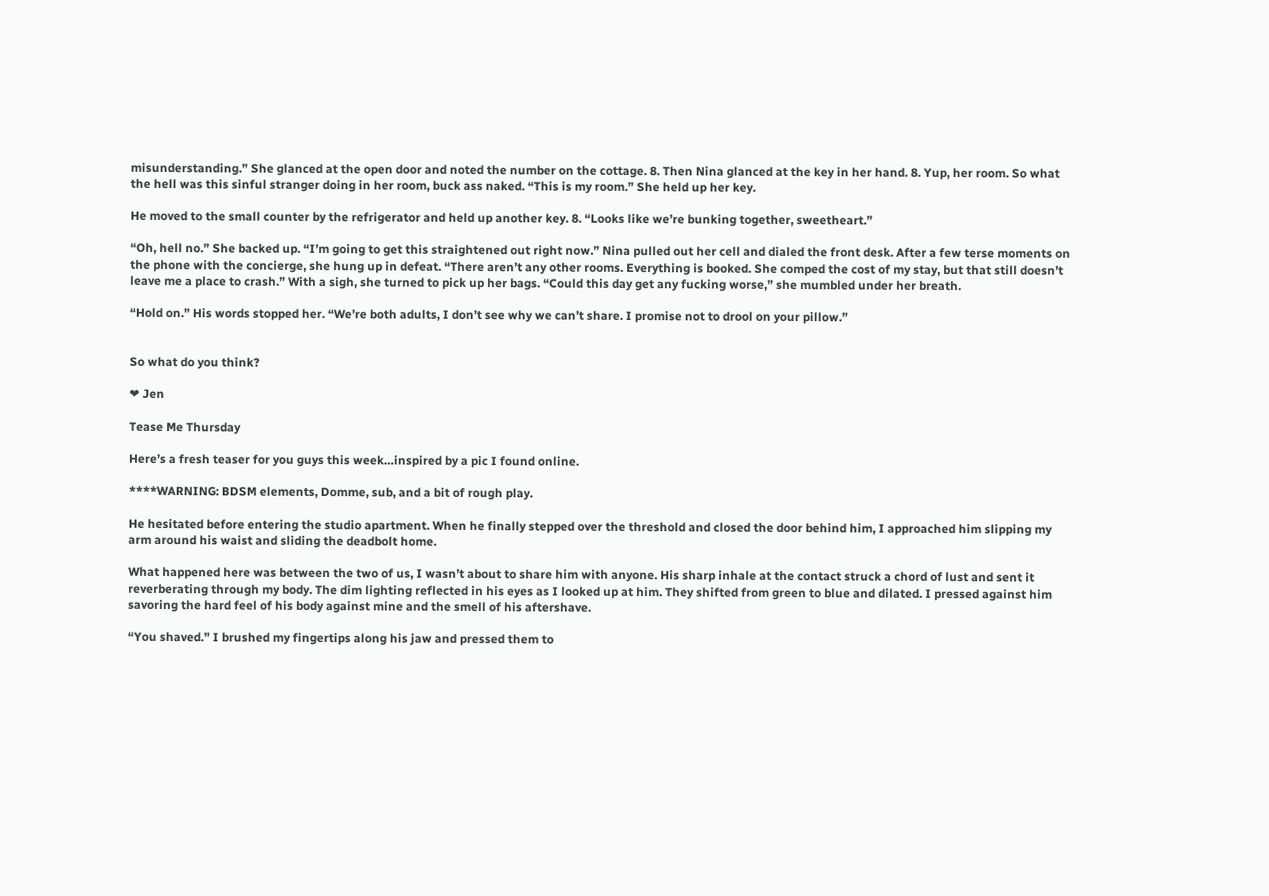misunderstanding.” She glanced at the open door and noted the number on the cottage. 8. Then Nina glanced at the key in her hand. 8. Yup, her room. So what the hell was this sinful stranger doing in her room, buck ass naked. “This is my room.” She held up her key.

He moved to the small counter by the refrigerator and held up another key. 8. “Looks like we’re bunking together, sweetheart.”

“Oh, hell no.” She backed up. “I’m going to get this straightened out right now.” Nina pulled out her cell and dialed the front desk. After a few terse moments on the phone with the concierge, she hung up in defeat. “There aren’t any other rooms. Everything is booked. She comped the cost of my stay, but that still doesn’t leave me a place to crash.” With a sigh, she turned to pick up her bags. “Could this day get any fucking worse,” she mumbled under her breath.

“Hold on.” His words stopped her. “We’re both adults, I don’t see why we can’t share. I promise not to drool on your pillow.”


So what do you think?

❤ Jen

Tease Me Thursday

Here’s a fresh teaser for you guys this week…inspired by a pic I found online.

****WARNING: BDSM elements, Domme, sub, and a bit of rough play.

He hesitated before entering the studio apartment. When he finally stepped over the threshold and closed the door behind him, I approached him slipping my arm around his waist and sliding the deadbolt home.

What happened here was between the two of us, I wasn’t about to share him with anyone. His sharp inhale at the contact struck a chord of lust and sent it reverberating through my body. The dim lighting reflected in his eyes as I looked up at him. They shifted from green to blue and dilated. I pressed against him savoring the hard feel of his body against mine and the smell of his aftershave.

“You shaved.” I brushed my fingertips along his jaw and pressed them to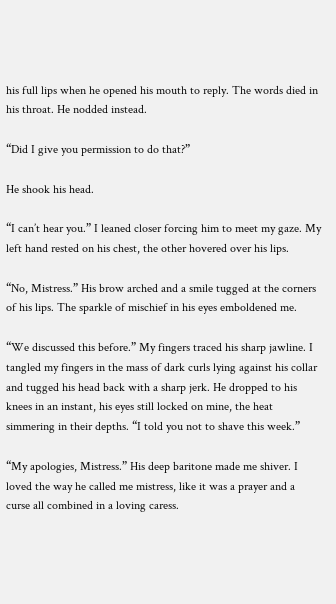his full lips when he opened his mouth to reply. The words died in his throat. He nodded instead.

“Did I give you permission to do that?”

He shook his head.

“I can’t hear you.” I leaned closer forcing him to meet my gaze. My left hand rested on his chest, the other hovered over his lips.

“No, Mistress.” His brow arched and a smile tugged at the corners of his lips. The sparkle of mischief in his eyes emboldened me.

“We discussed this before.” My fingers traced his sharp jawline. I tangled my fingers in the mass of dark curls lying against his collar and tugged his head back with a sharp jerk. He dropped to his knees in an instant, his eyes still locked on mine, the heat simmering in their depths. “I told you not to shave this week.”

“My apologies, Mistress.” His deep baritone made me shiver. I loved the way he called me mistress, like it was a prayer and a curse all combined in a loving caress.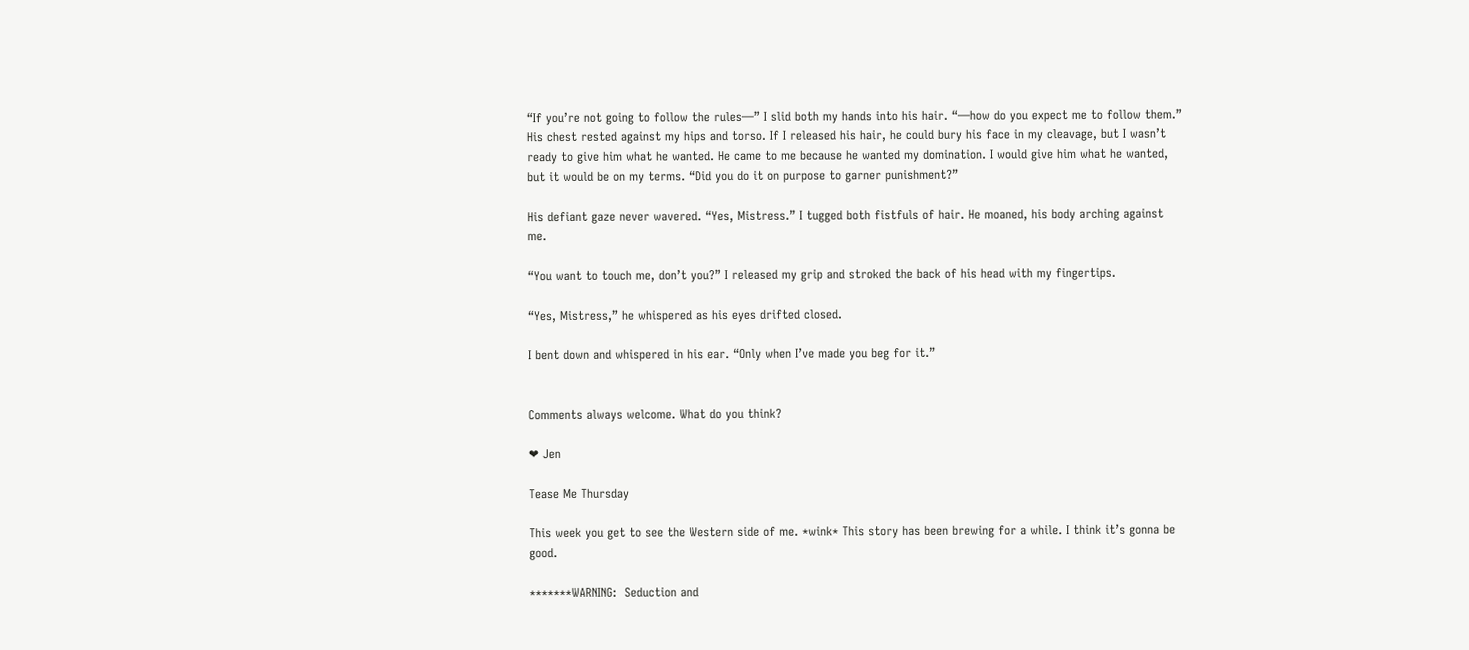“If you’re not going to follow the rules—” I slid both my hands into his hair. “—how do you expect me to follow them.” His chest rested against my hips and torso. If I released his hair, he could bury his face in my cleavage, but I wasn’t ready to give him what he wanted. He came to me because he wanted my domination. I would give him what he wanted, but it would be on my terms. “Did you do it on purpose to garner punishment?”

His defiant gaze never wavered. “Yes, Mistress.” I tugged both fistfuls of hair. He moaned, his body arching against me.

“You want to touch me, don’t you?” I released my grip and stroked the back of his head with my fingertips.

“Yes, Mistress,” he whispered as his eyes drifted closed.

I bent down and whispered in his ear. “Only when I’ve made you beg for it.”


Comments always welcome. What do you think?

❤ Jen

Tease Me Thursday

This week you get to see the Western side of me. *wink* This story has been brewing for a while. I think it’s gonna be good.

*******WARNING:  Seduction and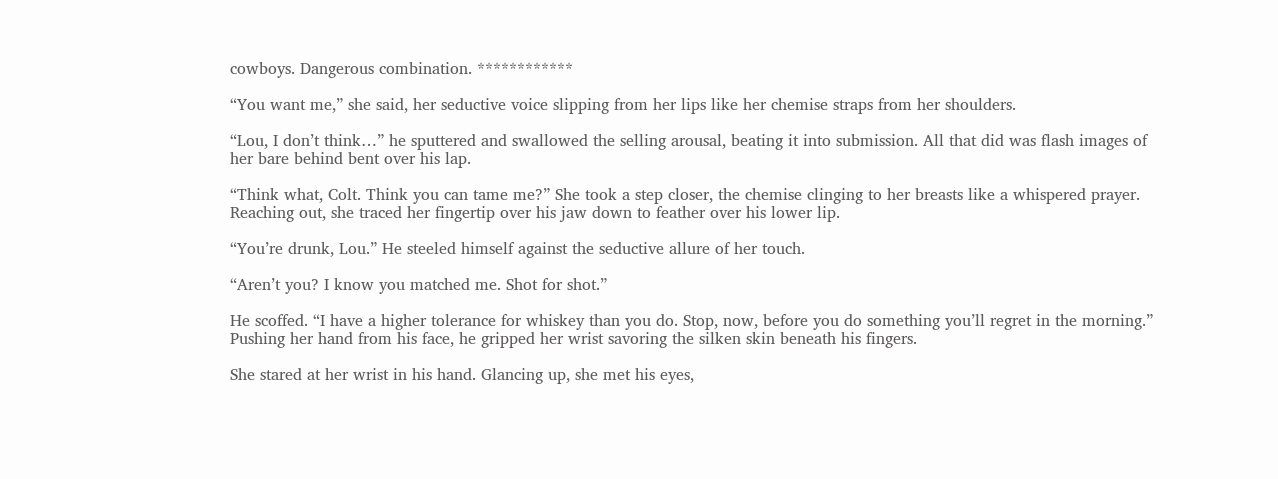cowboys. Dangerous combination. ************

“You want me,” she said, her seductive voice slipping from her lips like her chemise straps from her shoulders.

“Lou, I don’t think…” he sputtered and swallowed the selling arousal, beating it into submission. All that did was flash images of her bare behind bent over his lap.

“Think what, Colt. Think you can tame me?” She took a step closer, the chemise clinging to her breasts like a whispered prayer. Reaching out, she traced her fingertip over his jaw down to feather over his lower lip.

“You’re drunk, Lou.” He steeled himself against the seductive allure of her touch.

“Aren’t you? I know you matched me. Shot for shot.”

He scoffed. “I have a higher tolerance for whiskey than you do. Stop, now, before you do something you’ll regret in the morning.” Pushing her hand from his face, he gripped her wrist savoring the silken skin beneath his fingers.

She stared at her wrist in his hand. Glancing up, she met his eyes,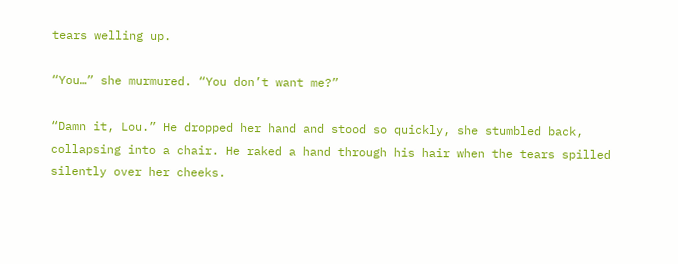tears welling up.

“You…” she murmured. “You don’t want me?”

“Damn it, Lou.” He dropped her hand and stood so quickly, she stumbled back, collapsing into a chair. He raked a hand through his hair when the tears spilled silently over her cheeks.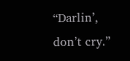“Darlin’, don’t cry.”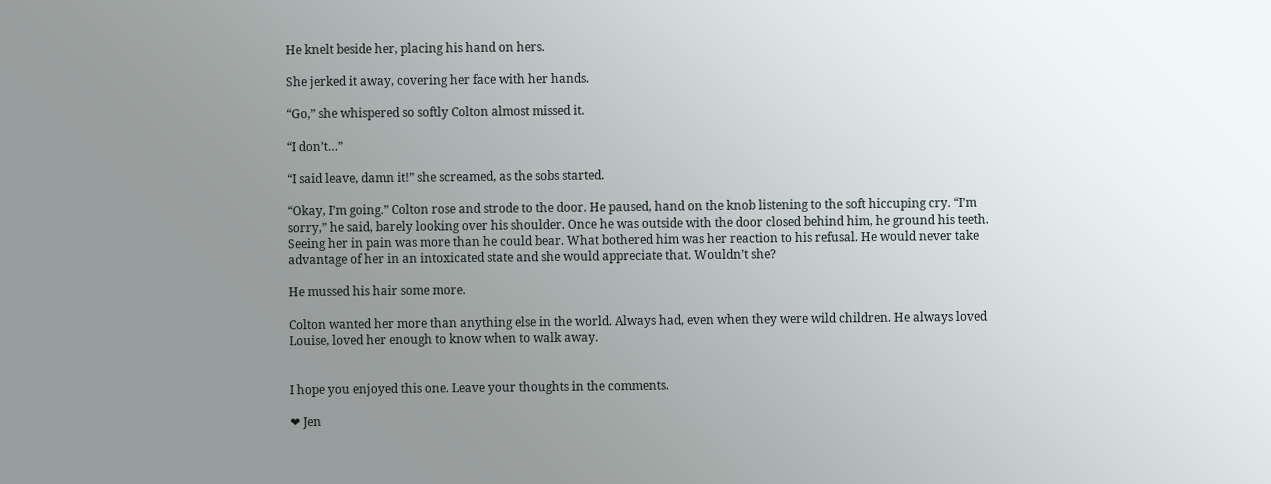He knelt beside her, placing his hand on hers.

She jerked it away, covering her face with her hands.

“Go,” she whispered so softly Colton almost missed it.

“I don’t…”

“I said leave, damn it!” she screamed, as the sobs started.

“Okay, I’m going.” Colton rose and strode to the door. He paused, hand on the knob listening to the soft hiccuping cry. “I’m sorry,” he said, barely looking over his shoulder. Once he was outside with the door closed behind him, he ground his teeth. Seeing her in pain was more than he could bear. What bothered him was her reaction to his refusal. He would never take advantage of her in an intoxicated state and she would appreciate that. Wouldn’t she?

He mussed his hair some more.

Colton wanted her more than anything else in the world. Always had, even when they were wild children. He always loved Louise, loved her enough to know when to walk away.


I hope you enjoyed this one. Leave your thoughts in the comments.

❤ Jen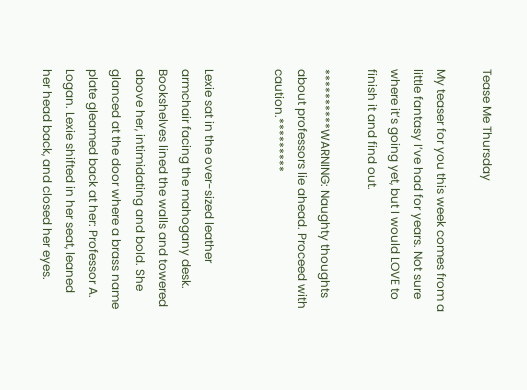Tease Me Thursday

My teaser for you this week comes from a little fantasy I’ve had for years. Not sure where it’s going yet, but I would LOVE to finish it and find out.

**********WARNING: Naughty thoughts about professors lie ahead. Proceed with caution.*********


Lexie sat in the over-sized leather armchair facing the mahogany desk. Bookshelves lined the walls and towered above her, intimidating and bold. She glanced at the door where a brass name plate gleamed back at her: Professor A. Logan. Lexie shifted in her seat, leaned her head back, and closed her eyes.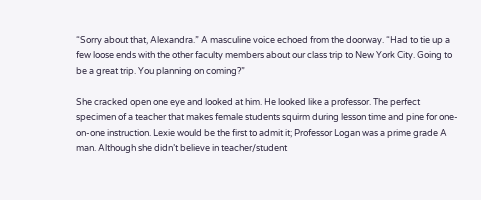“Sorry about that, Alexandra.” A masculine voice echoed from the doorway. “Had to tie up a few loose ends with the other faculty members about our class trip to New York City. Going to be a great trip. You planning on coming?”

She cracked open one eye and looked at him. He looked like a professor. The perfect specimen of a teacher that makes female students squirm during lesson time and pine for one-on-one instruction. Lexie would be the first to admit it; Professor Logan was a prime grade A man. Although she didn’t believe in teacher/student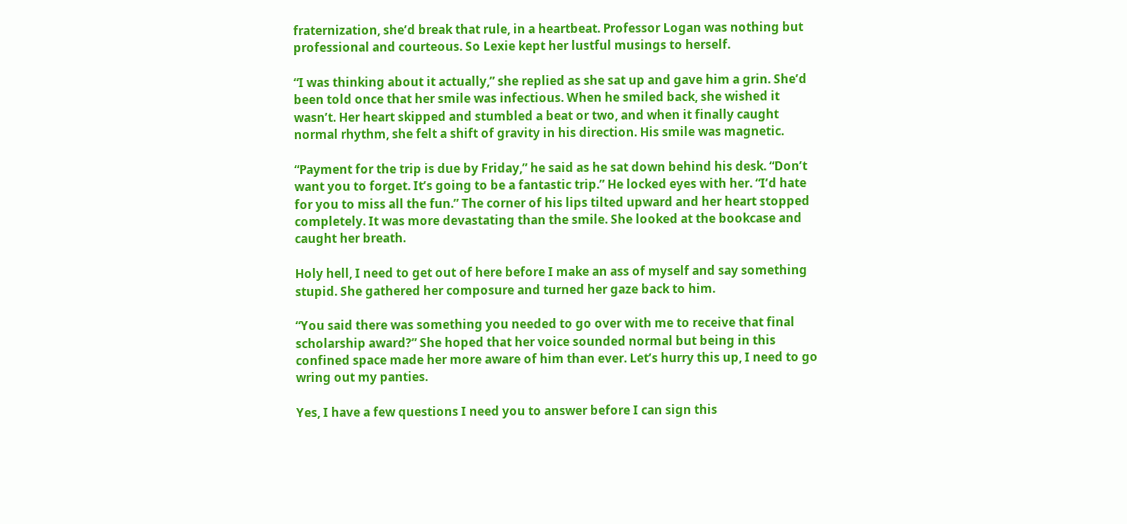fraternization, she’d break that rule, in a heartbeat. Professor Logan was nothing but professional and courteous. So Lexie kept her lustful musings to herself.

“I was thinking about it actually,” she replied as she sat up and gave him a grin. She’d been told once that her smile was infectious. When he smiled back, she wished it wasn’t. Her heart skipped and stumbled a beat or two, and when it finally caught normal rhythm, she felt a shift of gravity in his direction. His smile was magnetic.

“Payment for the trip is due by Friday,” he said as he sat down behind his desk. “Don’t want you to forget. It’s going to be a fantastic trip.” He locked eyes with her. “I’d hate for you to miss all the fun.” The corner of his lips tilted upward and her heart stopped completely. It was more devastating than the smile. She looked at the bookcase and caught her breath.

Holy hell, I need to get out of here before I make an ass of myself and say something stupid. She gathered her composure and turned her gaze back to him.

“You said there was something you needed to go over with me to receive that final scholarship award?” She hoped that her voice sounded normal but being in this confined space made her more aware of him than ever. Let’s hurry this up, I need to go wring out my panties.

Yes, I have a few questions I need you to answer before I can sign this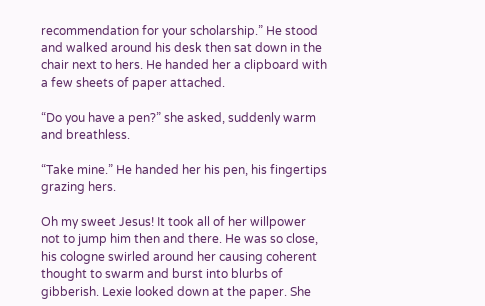recommendation for your scholarship.” He stood and walked around his desk then sat down in the chair next to hers. He handed her a clipboard with a few sheets of paper attached.

“Do you have a pen?” she asked, suddenly warm and breathless.

“Take mine.” He handed her his pen, his fingertips grazing hers.

Oh my sweet Jesus! It took all of her willpower not to jump him then and there. He was so close, his cologne swirled around her causing coherent thought to swarm and burst into blurbs of gibberish. Lexie looked down at the paper. She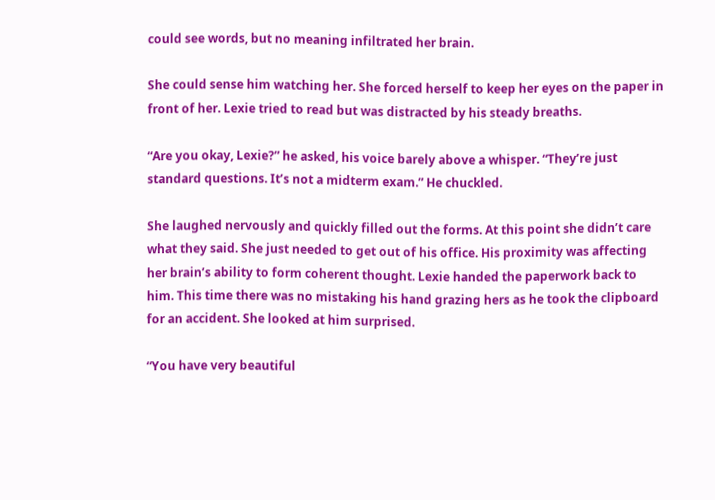could see words, but no meaning infiltrated her brain.

She could sense him watching her. She forced herself to keep her eyes on the paper in front of her. Lexie tried to read but was distracted by his steady breaths.

“Are you okay, Lexie?” he asked, his voice barely above a whisper. “They’re just standard questions. It’s not a midterm exam.” He chuckled.

She laughed nervously and quickly filled out the forms. At this point she didn’t care what they said. She just needed to get out of his office. His proximity was affecting her brain’s ability to form coherent thought. Lexie handed the paperwork back to him. This time there was no mistaking his hand grazing hers as he took the clipboard for an accident. She looked at him surprised.

“You have very beautiful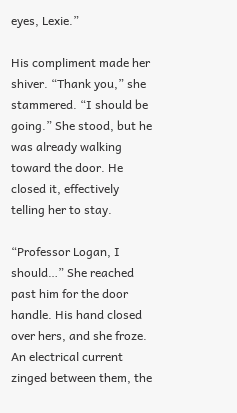eyes, Lexie.”

His compliment made her shiver. “Thank you,” she stammered. “I should be going.” She stood, but he was already walking toward the door. He closed it, effectively telling her to stay.

“Professor Logan, I should…” She reached past him for the door handle. His hand closed over hers, and she froze. An electrical current zinged between them, the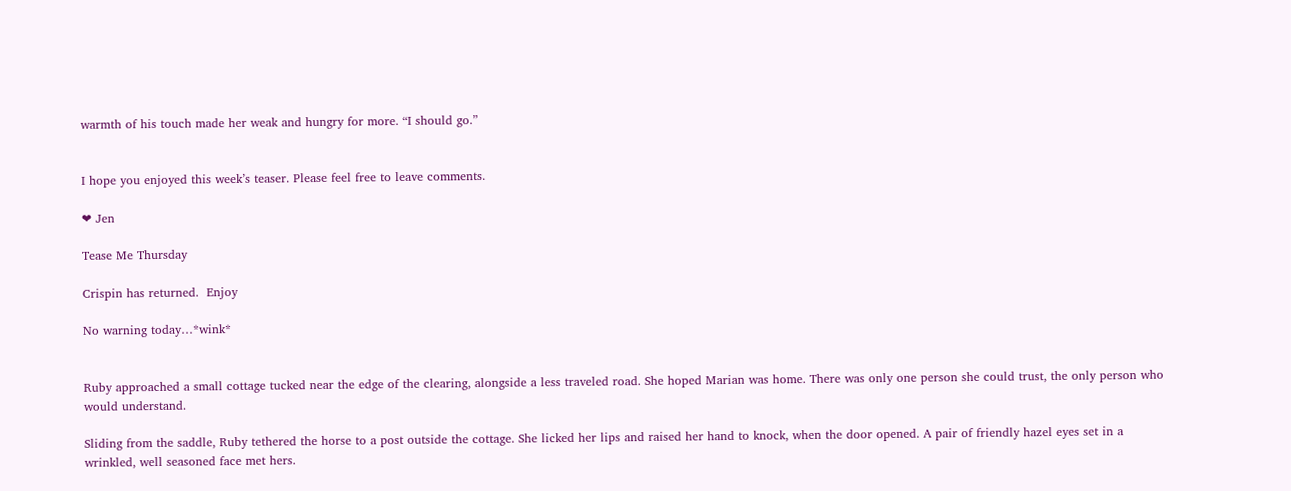warmth of his touch made her weak and hungry for more. “I should go.”


I hope you enjoyed this week’s teaser. Please feel free to leave comments.

❤ Jen

Tease Me Thursday

Crispin has returned.  Enjoy

No warning today…*wink*


Ruby approached a small cottage tucked near the edge of the clearing, alongside a less traveled road. She hoped Marian was home. There was only one person she could trust, the only person who would understand.

Sliding from the saddle, Ruby tethered the horse to a post outside the cottage. She licked her lips and raised her hand to knock, when the door opened. A pair of friendly hazel eyes set in a wrinkled, well seasoned face met hers.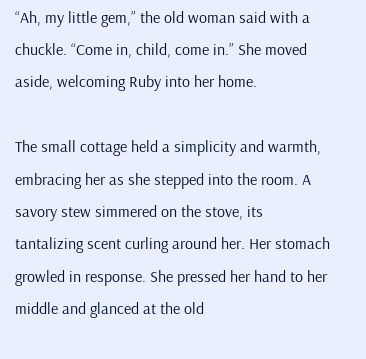“Ah, my little gem,” the old woman said with a chuckle. “Come in, child, come in.” She moved aside, welcoming Ruby into her home.

The small cottage held a simplicity and warmth, embracing her as she stepped into the room. A savory stew simmered on the stove, its tantalizing scent curling around her. Her stomach growled in response. She pressed her hand to her middle and glanced at the old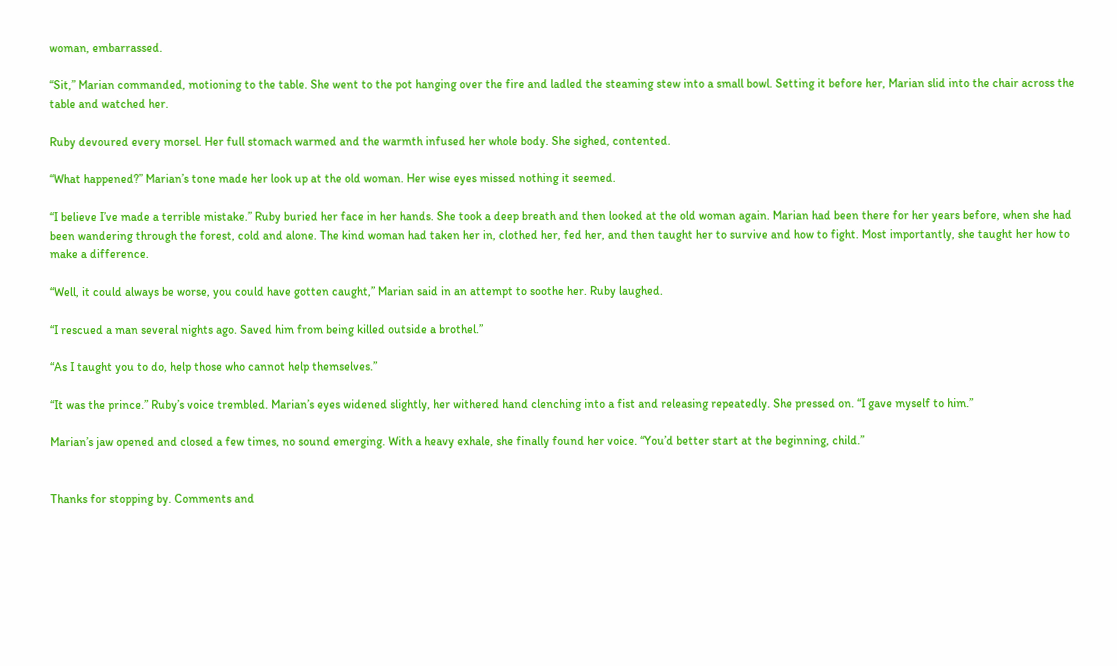woman, embarrassed.

“Sit,” Marian commanded, motioning to the table. She went to the pot hanging over the fire and ladled the steaming stew into a small bowl. Setting it before her, Marian slid into the chair across the table and watched her.

Ruby devoured every morsel. Her full stomach warmed and the warmth infused her whole body. She sighed, contented.

“What happened?” Marian’s tone made her look up at the old woman. Her wise eyes missed nothing it seemed.

“I believe I’ve made a terrible mistake.” Ruby buried her face in her hands. She took a deep breath and then looked at the old woman again. Marian had been there for her years before, when she had been wandering through the forest, cold and alone. The kind woman had taken her in, clothed her, fed her, and then taught her to survive and how to fight. Most importantly, she taught her how to make a difference.

“Well, it could always be worse, you could have gotten caught,” Marian said in an attempt to soothe her. Ruby laughed.

“I rescued a man several nights ago. Saved him from being killed outside a brothel.”

“As I taught you to do, help those who cannot help themselves.”

“It was the prince.” Ruby’s voice trembled. Marian’s eyes widened slightly, her withered hand clenching into a fist and releasing repeatedly. She pressed on. “I gave myself to him.”

Marian’s jaw opened and closed a few times, no sound emerging. With a heavy exhale, she finally found her voice. “You’d better start at the beginning, child.”


Thanks for stopping by. Comments and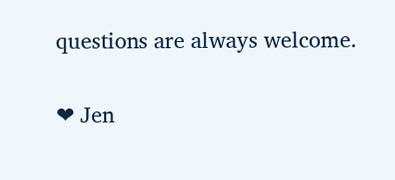questions are always welcome.

❤ Jen